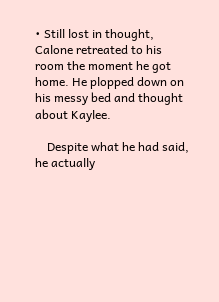• Still lost in thought, Calone retreated to his room the moment he got home. He plopped down on his messy bed and thought about Kaylee.

    Despite what he had said, he actually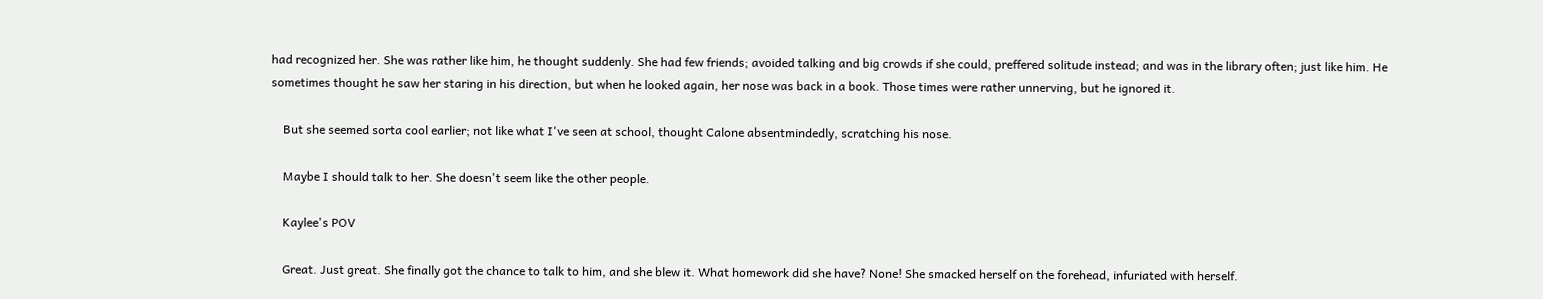had recognized her. She was rather like him, he thought suddenly. She had few friends; avoided talking and big crowds if she could, preffered solitude instead; and was in the library often; just like him. He sometimes thought he saw her staring in his direction, but when he looked again, her nose was back in a book. Those times were rather unnerving, but he ignored it.

    But she seemed sorta cool earlier; not like what I've seen at school, thought Calone absentmindedly, scratching his nose.

    Maybe I should talk to her. She doesn't seem like the other people.

    Kaylee's POV

    Great. Just great. She finally got the chance to talk to him, and she blew it. What homework did she have? None! She smacked herself on the forehead, infuriated with herself.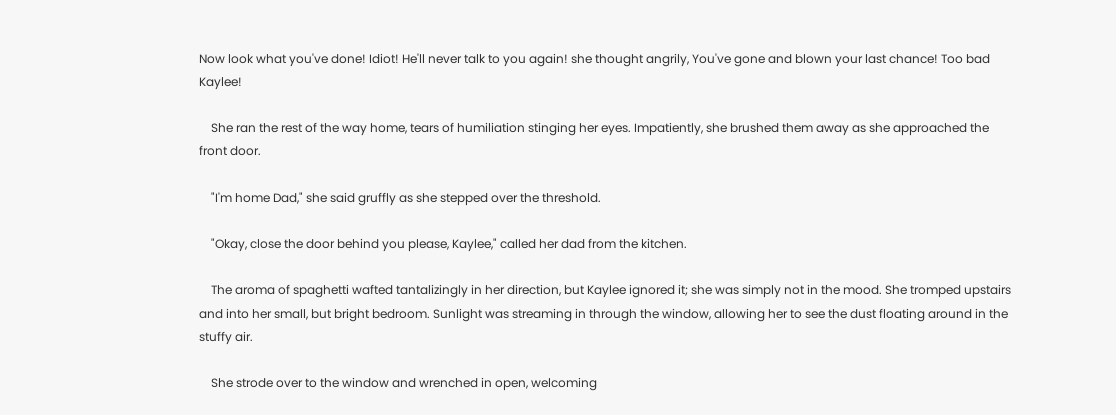Now look what you've done! Idiot! He'll never talk to you again! she thought angrily, You've gone and blown your last chance! Too bad Kaylee!

    She ran the rest of the way home, tears of humiliation stinging her eyes. Impatiently, she brushed them away as she approached the front door.

    "I'm home Dad," she said gruffly as she stepped over the threshold.

    "Okay, close the door behind you please, Kaylee," called her dad from the kitchen.

    The aroma of spaghetti wafted tantalizingly in her direction, but Kaylee ignored it; she was simply not in the mood. She tromped upstairs and into her small, but bright bedroom. Sunlight was streaming in through the window, allowing her to see the dust floating around in the stuffy air.

    She strode over to the window and wrenched in open, welcoming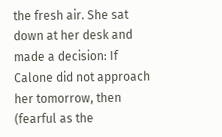the fresh air. She sat down at her desk and made a decision: If Calone did not approach her tomorrow, then (fearful as the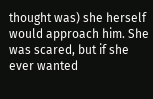thought was) she herself would approach him. She was scared, but if she ever wanted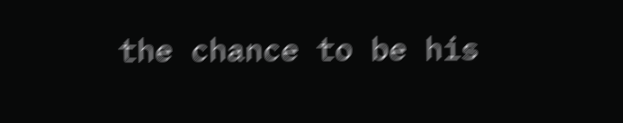the chance to be his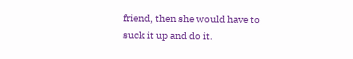friend, then she would have to suck it up and do it.